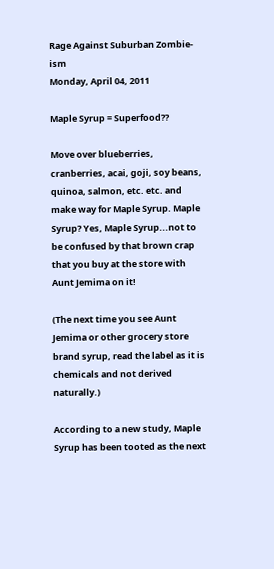Rage Against Suburban Zombie-ism
Monday, April 04, 2011

Maple Syrup = Superfood??

Move over blueberries, cranberries, acai, goji, soy beans, quinoa, salmon, etc. etc. and make way for Maple Syrup. Maple Syrup? Yes, Maple Syrup...not to be confused by that brown crap that you buy at the store with Aunt Jemima on it!

(The next time you see Aunt Jemima or other grocery store brand syrup, read the label as it is chemicals and not derived naturally.)

According to a new study, Maple Syrup has been tooted as the next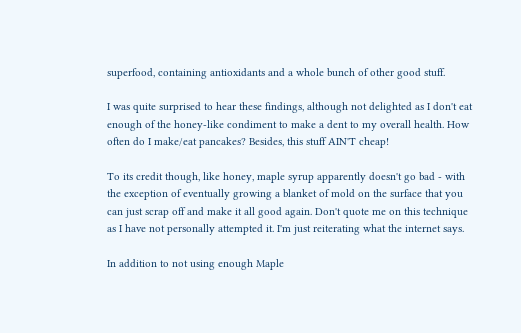superfood, containing antioxidants and a whole bunch of other good stuff.

I was quite surprised to hear these findings, although not delighted as I don't eat enough of the honey-like condiment to make a dent to my overall health. How often do I make/eat pancakes? Besides, this stuff AIN'T cheap!

To its credit though, like honey, maple syrup apparently doesn't go bad - with the exception of eventually growing a blanket of mold on the surface that you can just scrap off and make it all good again. Don't quote me on this technique as I have not personally attempted it. I'm just reiterating what the internet says.

In addition to not using enough Maple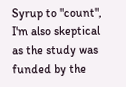Syrup to "count", I'm also skeptical as the study was funded by the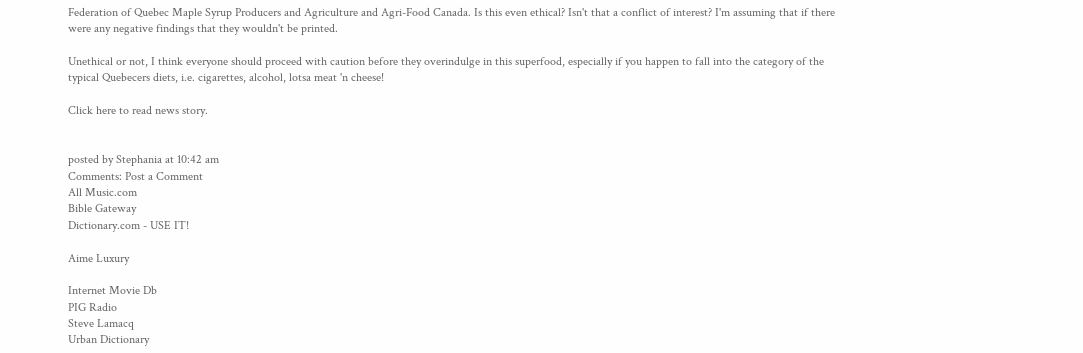Federation of Quebec Maple Syrup Producers and Agriculture and Agri-Food Canada. Is this even ethical? Isn't that a conflict of interest? I'm assuming that if there were any negative findings that they wouldn't be printed.

Unethical or not, I think everyone should proceed with caution before they overindulge in this superfood, especially if you happen to fall into the category of the typical Quebecers diets, i.e. cigarettes, alcohol, lotsa meat 'n cheese!

Click here to read news story.


posted by Stephania at 10:42 am
Comments: Post a Comment
All Music.com
Bible Gateway
Dictionary.com - USE IT!

Aime Luxury

Internet Movie Db
PIG Radio
Steve Lamacq
Urban Dictionary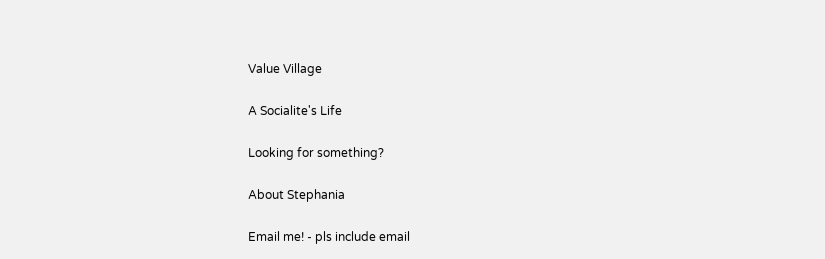Value Village

A Socialite's Life

Looking for something?

About Stephania

Email me! - pls include email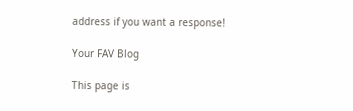address if you want a response!

Your FAV Blog

This page is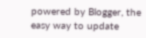powered by Blogger, the easy way to update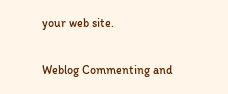your web site.

Weblog Commenting and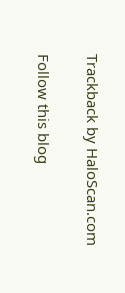Trackback by HaloScan.com

Follow this blog